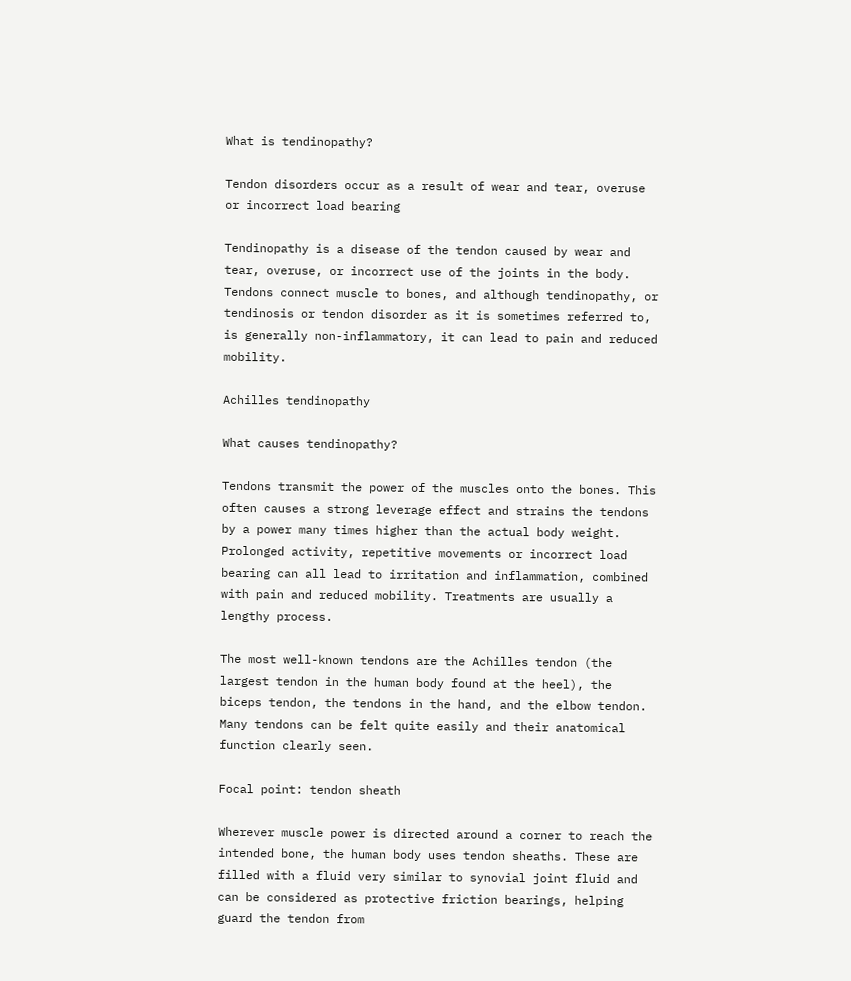What is tendinopathy?

Tendon disorders occur as a result of wear and tear, overuse or incorrect load bearing

Tendinopathy is a disease of the tendon caused by wear and tear, overuse, or incorrect use of the joints in the body. Tendons connect muscle to bones, and although tendinopathy, or tendinosis or tendon disorder as it is sometimes referred to, is generally non-inflammatory, it can lead to pain and reduced mobility.

Achilles tendinopathy

What causes tendinopathy?

Tendons transmit the power of the muscles onto the bones. This often causes a strong leverage effect and strains the tendons by a power many times higher than the actual body weight. Prolonged activity, repetitive movements or incorrect load bearing can all lead to irritation and inflammation, combined with pain and reduced mobility. Treatments are usually a lengthy process.

The most well-known tendons are the Achilles tendon (the largest tendon in the human body found at the heel), the biceps tendon, the tendons in the hand, and the elbow tendon. Many tendons can be felt quite easily and their anatomical function clearly seen.

Focal point: tendon sheath

Wherever muscle power is directed around a corner to reach the intended bone, the human body uses tendon sheaths. These are filled with a fluid very similar to synovial joint fluid and can be considered as protective friction bearings, helping guard the tendon from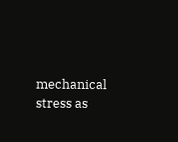mechanical stress as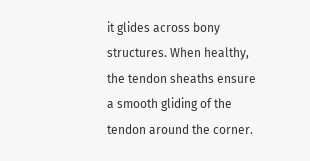it glides across bony structures. When healthy, the tendon sheaths ensure a smooth gliding of the tendon around the corner.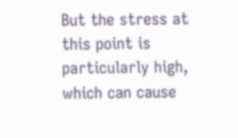But the stress at this point is particularly high, which can cause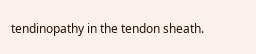tendinopathy in the tendon sheath.